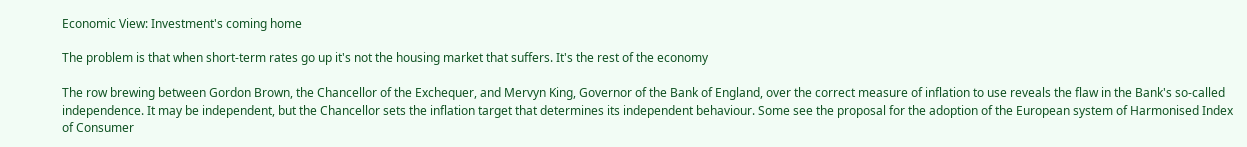Economic View: Investment's coming home

The problem is that when short-term rates go up it's not the housing market that suffers. It's the rest of the economy

The row brewing between Gordon Brown, the Chancellor of the Exchequer, and Mervyn King, Governor of the Bank of England, over the correct measure of inflation to use reveals the flaw in the Bank's so-called independence. It may be independent, but the Chancellor sets the inflation target that determines its independent behaviour. Some see the proposal for the adoption of the European system of Harmonised Index of Consumer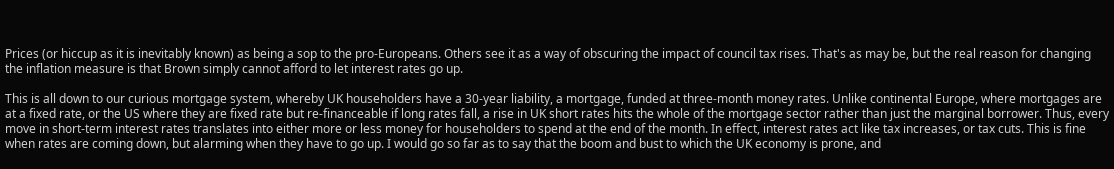Prices (or hiccup as it is inevitably known) as being a sop to the pro-Europeans. Others see it as a way of obscuring the impact of council tax rises. That's as may be, but the real reason for changing the inflation measure is that Brown simply cannot afford to let interest rates go up.

This is all down to our curious mortgage system, whereby UK householders have a 30-year liability, a mortgage, funded at three-month money rates. Unlike continental Europe, where mortgages are at a fixed rate, or the US where they are fixed rate but re-financeable if long rates fall, a rise in UK short rates hits the whole of the mortgage sector rather than just the marginal borrower. Thus, every move in short-term interest rates translates into either more or less money for householders to spend at the end of the month. In effect, interest rates act like tax increases, or tax cuts. This is fine when rates are coming down, but alarming when they have to go up. I would go so far as to say that the boom and bust to which the UK economy is prone, and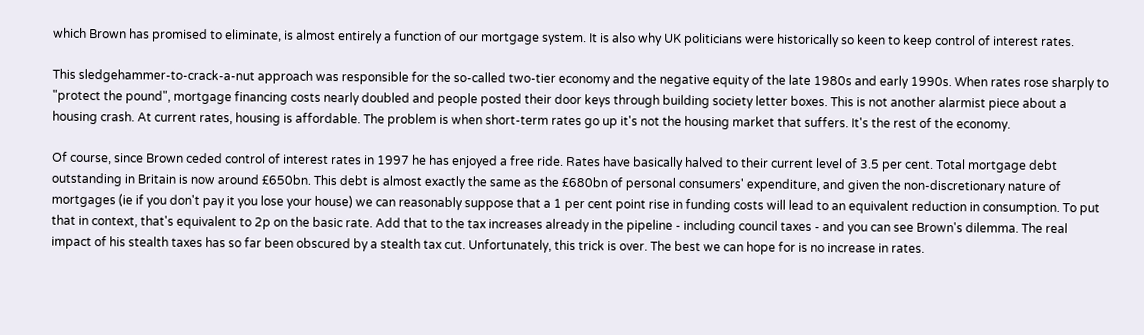which Brown has promised to eliminate, is almost entirely a function of our mortgage system. It is also why UK politicians were historically so keen to keep control of interest rates.

This sledgehammer-to-crack-a-nut approach was responsible for the so-called two-tier economy and the negative equity of the late 1980s and early 1990s. When rates rose sharply to "protect the pound", mortgage financing costs nearly doubled and people posted their door keys through building society letter boxes. This is not another alarmist piece about a housing crash. At current rates, housing is affordable. The problem is when short-term rates go up it's not the housing market that suffers. It's the rest of the economy.

Of course, since Brown ceded control of interest rates in 1997 he has enjoyed a free ride. Rates have basically halved to their current level of 3.5 per cent. Total mortgage debt outstanding in Britain is now around £650bn. This debt is almost exactly the same as the £680bn of personal consumers' expenditure, and given the non-discretionary nature of mortgages (ie if you don't pay it you lose your house) we can reasonably suppose that a 1 per cent point rise in funding costs will lead to an equivalent reduction in consumption. To put that in context, that's equivalent to 2p on the basic rate. Add that to the tax increases already in the pipeline - including council taxes - and you can see Brown's dilemma. The real impact of his stealth taxes has so far been obscured by a stealth tax cut. Unfortunately, this trick is over. The best we can hope for is no increase in rates.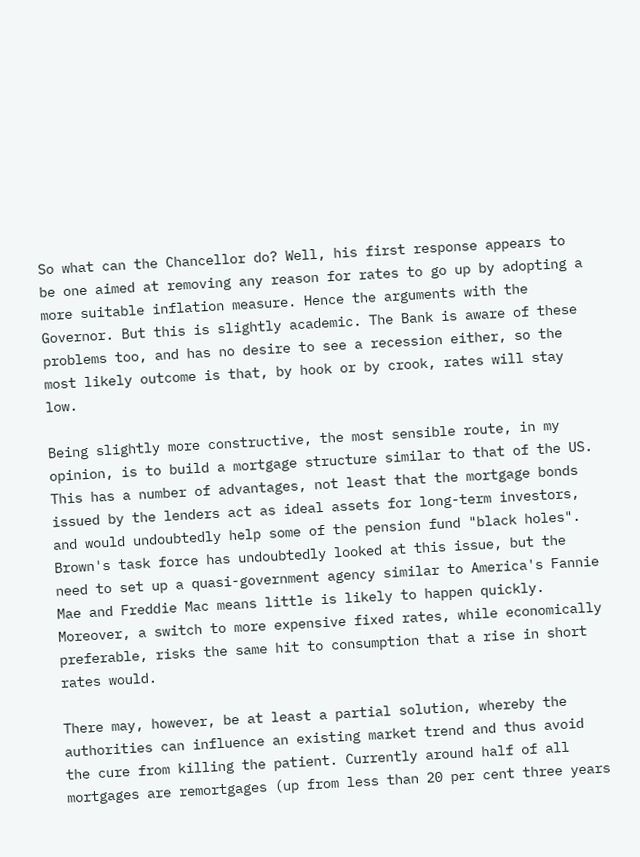So what can the Chancellor do? Well, his first response appears to be one aimed at removing any reason for rates to go up by adopting a more suitable inflation measure. Hence the arguments with the Governor. But this is slightly academic. The Bank is aware of these problems too, and has no desire to see a recession either, so the most likely outcome is that, by hook or by crook, rates will stay low.

Being slightly more constructive, the most sensible route, in my opinion, is to build a mortgage structure similar to that of the US. This has a number of advantages, not least that the mortgage bonds issued by the lenders act as ideal assets for long-term investors, and would undoubtedly help some of the pension fund "black holes". Brown's task force has undoubtedly looked at this issue, but the need to set up a quasi-government agency similar to America's Fannie Mae and Freddie Mac means little is likely to happen quickly. Moreover, a switch to more expensive fixed rates, while economically preferable, risks the same hit to consumption that a rise in short rates would.

There may, however, be at least a partial solution, whereby the authorities can influence an existing market trend and thus avoid the cure from killing the patient. Currently around half of all mortgages are remortgages (up from less than 20 per cent three years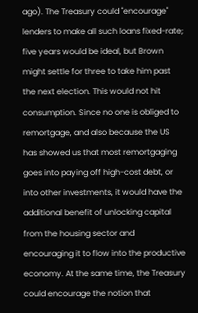ago). The Treasury could "encourage" lenders to make all such loans fixed-rate; five years would be ideal, but Brown might settle for three to take him past the next election. This would not hit consumption. Since no one is obliged to remortgage, and also because the US has showed us that most remortgaging goes into paying off high-cost debt, or into other investments, it would have the additional benefit of unlocking capital from the housing sector and encouraging it to flow into the productive economy. At the same time, the Treasury could encourage the notion that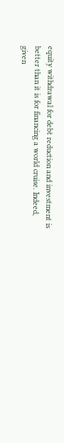equity withdrawal for debt reduction and investment is better than it is for financing a world cruise. Indeed, given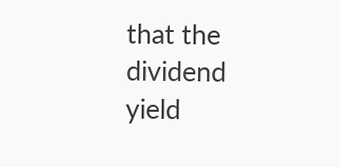that the dividend yield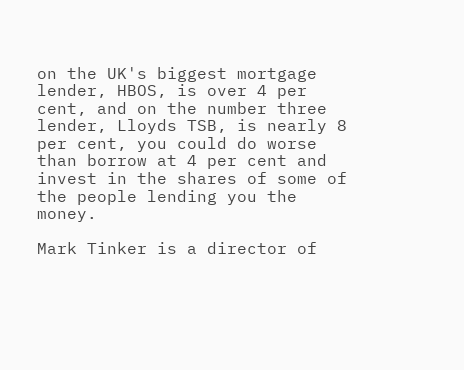on the UK's biggest mortgage lender, HBOS, is over 4 per cent, and on the number three lender, Lloyds TSB, is nearly 8 per cent, you could do worse than borrow at 4 per cent and invest in the shares of some of the people lending you the money.

Mark Tinker is a director of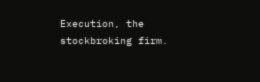Execution, the stockbroking firm.